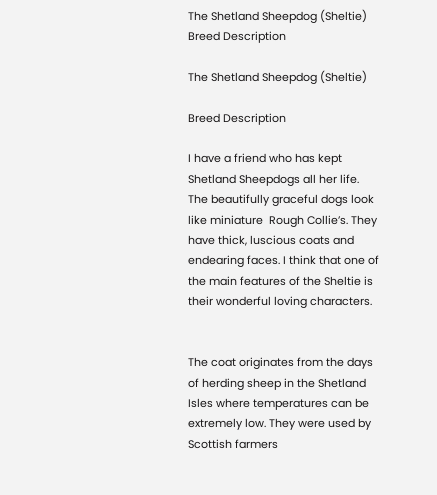The Shetland Sheepdog (Sheltie) Breed Description

The Shetland Sheepdog (Sheltie)

Breed Description

I have a friend who has kept Shetland Sheepdogs all her life.  The beautifully graceful dogs look like miniature  Rough Collie’s. They have thick, luscious coats and endearing faces. I think that one of the main features of the Sheltie is their wonderful loving characters.


The coat originates from the days of herding sheep in the Shetland Isles where temperatures can be extremely low. They were used by Scottish farmers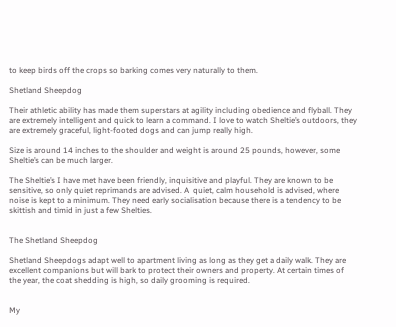to keep birds off the crops so barking comes very naturally to them.

Shetland Sheepdog

Their athletic ability has made them superstars at agility including obedience and flyball. They are extremely intelligent and quick to learn a command. I love to watch Sheltie’s outdoors, they are extremely graceful, light-footed dogs and can jump really high.

Size is around 14 inches to the shoulder and weight is around 25 pounds, however, some Sheltie’s can be much larger.

The Sheltie’s I have met have been friendly, inquisitive and playful. They are known to be sensitive, so only quiet reprimands are advised. A  quiet, calm household is advised, where noise is kept to a minimum. They need early socialisation because there is a tendency to be skittish and timid in just a few Shelties.


The Shetland Sheepdog

Shetland Sheepdogs adapt well to apartment living as long as they get a daily walk. They are excellent companions but will bark to protect their owners and property. At certain times of the year, the coat shedding is high, so daily grooming is required.


My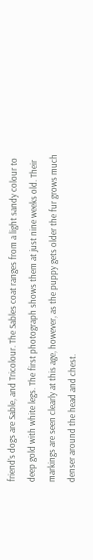friend’s dogs are Sable, and Tricolour. The Sables coat ranges from a light sandy colour to deep gold with white legs. The first photograph shows them at just nine weeks old. Their markings are seen clearly at this age, however, as the puppy gets older the fur grows much denser around the head and chest.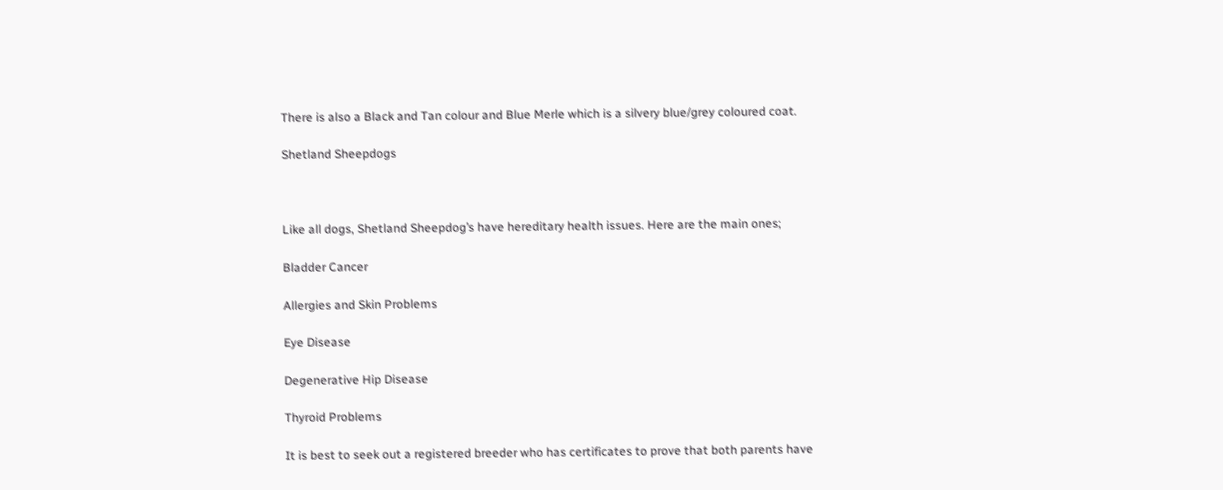There is also a Black and Tan colour and Blue Merle which is a silvery blue/grey coloured coat.

Shetland Sheepdogs



Like all dogs, Shetland Sheepdog’s have hereditary health issues. Here are the main ones;

Bladder Cancer

Allergies and Skin Problems

Eye Disease

Degenerative Hip Disease

Thyroid Problems

It is best to seek out a registered breeder who has certificates to prove that both parents have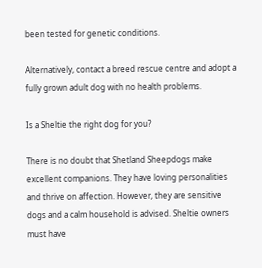been tested for genetic conditions.

Alternatively, contact a breed rescue centre and adopt a fully grown adult dog with no health problems.

Is a Sheltie the right dog for you?

There is no doubt that Shetland Sheepdogs make excellent companions. They have loving personalities and thrive on affection. However, they are sensitive dogs and a calm household is advised. Sheltie owners must have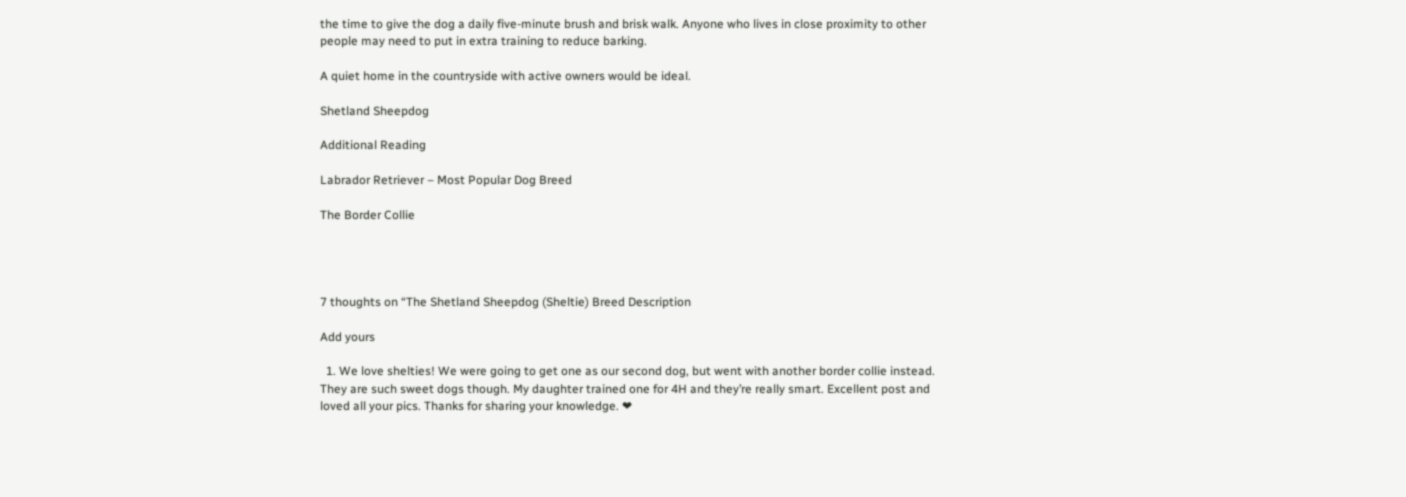the time to give the dog a daily five-minute brush and brisk walk. Anyone who lives in close proximity to other people may need to put in extra training to reduce barking.

A quiet home in the countryside with active owners would be ideal.

Shetland Sheepdog

Additional Reading

Labrador Retriever – Most Popular Dog Breed

The Border Collie




7 thoughts on “The Shetland Sheepdog (Sheltie) Breed Description

Add yours

  1. We love shelties! We were going to get one as our second dog, but went with another border collie instead. They are such sweet dogs though. My daughter trained one for 4H and they’re really smart. Excellent post and loved all your pics. Thanks for sharing your knowledge. ❤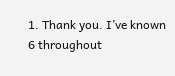1. Thank you. I’ve known 6 throughout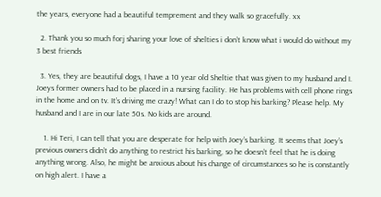the years, everyone had a beautiful temprement and they walk so gracefully. xx

  2. Thank you so much forj sharing your love of shelties i don’t know what i would do without my 3 best friends

  3. Yes, they are beautiful dogs, I have a 10 year old Sheltie that was given to my husband and I. Joeys former owners had to be placed in a nursing facility. He has problems with cell phone rings in the home and on tv. It’s driving me crazy! What can I do to stop his barking? Please help. My husband and I are in our late 50s. No kids are around.

    1. Hi Teri, I can tell that you are desperate for help with Joey’s barking. It seems that Joey’s previous owners didn’t do anything to restrict his barking, so he doesn’t feel that he is doing anything wrong. Also, he might be anxious about his change of circumstances so he is constantly on high alert. I have a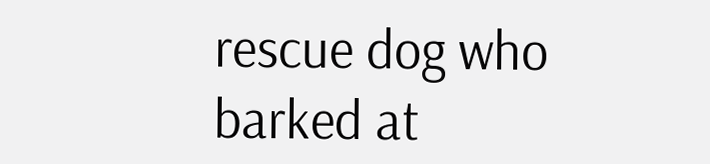rescue dog who barked at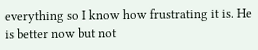everything so I know how frustrating it is. He is better now but not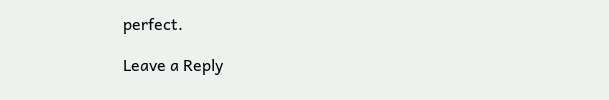perfect.

Leave a Reply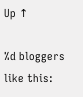Up ↑

%d bloggers like this: